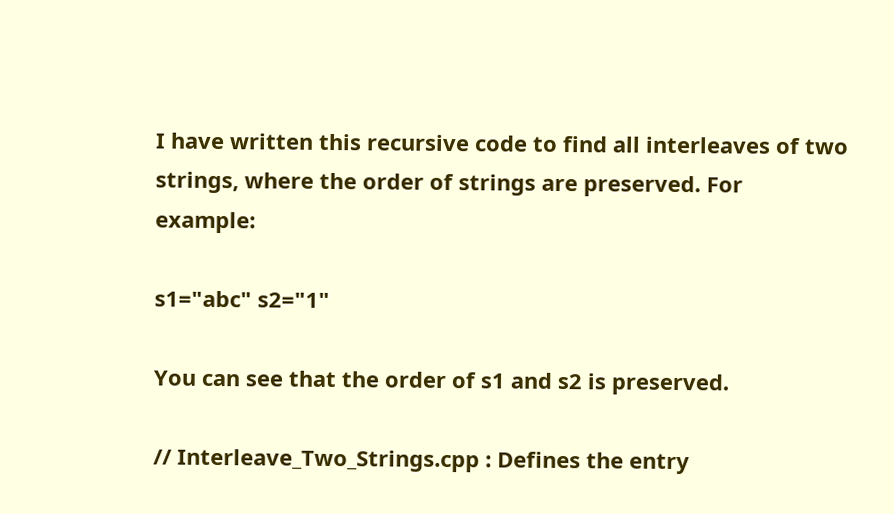I have written this recursive code to find all interleaves of two strings, where the order of strings are preserved. For example:

s1="abc" s2="1"

You can see that the order of s1 and s2 is preserved.

// Interleave_Two_Strings.cpp : Defines the entry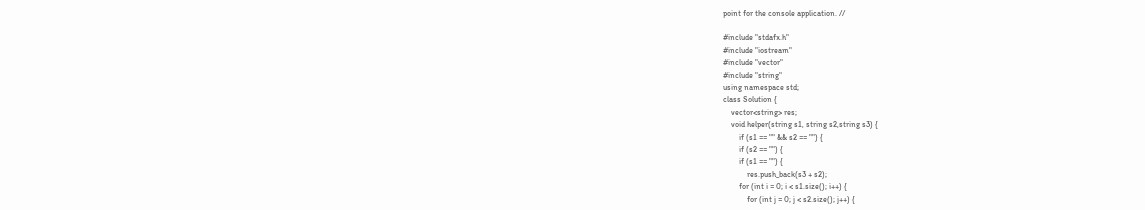point for the console application. //

#include "stdafx.h"
#include "iostream"
#include "vector"
#include "string"
using namespace std;
class Solution {
    vector<string> res;
    void helper(string s1, string s2,string s3) {
        if (s1 == "" && s2 == "") {
        if (s2 == "") {
        if (s1 == "") {
            res.push_back(s3 + s2);
        for (int i = 0; i < s1.size(); i++) {
            for (int j = 0; j < s2.size(); j++) {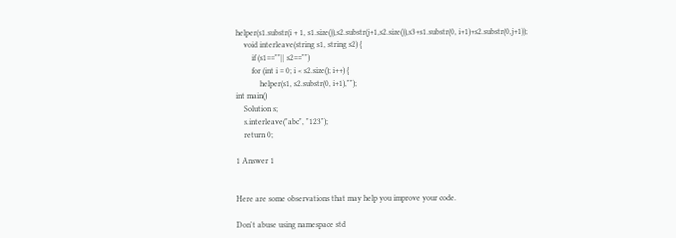helper(s1.substr(i + 1, s1.size()),s2.substr(j+1,s2.size()),s3+s1.substr(0, i+1)+s2.substr(0,j+1));
    void interleave(string s1, string s2) {
        if (s1==""|| s2=="")
        for (int i = 0; i < s2.size(); i++) {
            helper(s1, s2.substr(0, i+1),"");
int main()
    Solution s;
    s.interleave("abc", "123");
    return 0;

1 Answer 1


Here are some observations that may help you improve your code.

Don't abuse using namespace std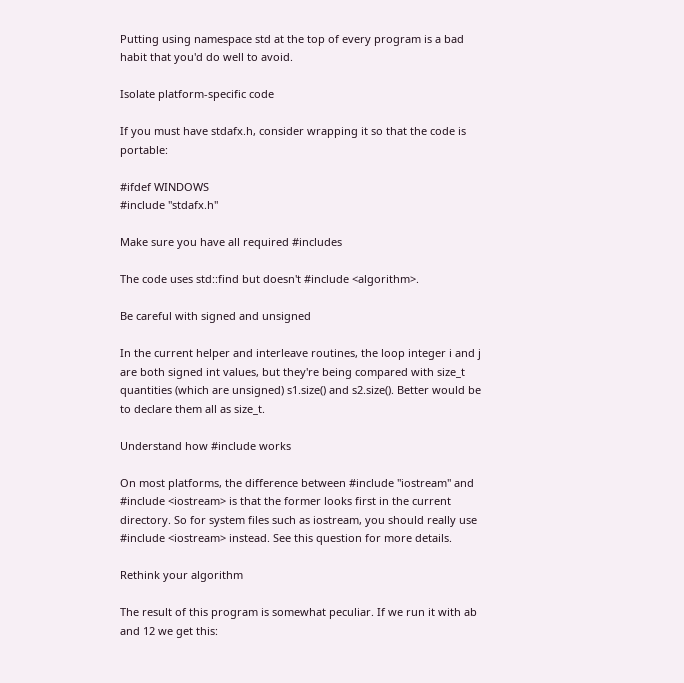Putting using namespace std at the top of every program is a bad habit that you'd do well to avoid.

Isolate platform-specific code

If you must have stdafx.h, consider wrapping it so that the code is portable:

#ifdef WINDOWS
#include "stdafx.h"

Make sure you have all required #includes

The code uses std::find but doesn't #include <algorithm>.

Be careful with signed and unsigned

In the current helper and interleave routines, the loop integer i and j are both signed int values, but they're being compared with size_t quantities (which are unsigned) s1.size() and s2.size(). Better would be to declare them all as size_t.

Understand how #include works

On most platforms, the difference between #include "iostream" and #include <iostream> is that the former looks first in the current directory. So for system files such as iostream, you should really use #include <iostream> instead. See this question for more details.

Rethink your algorithm

The result of this program is somewhat peculiar. If we run it with ab and 12 we get this: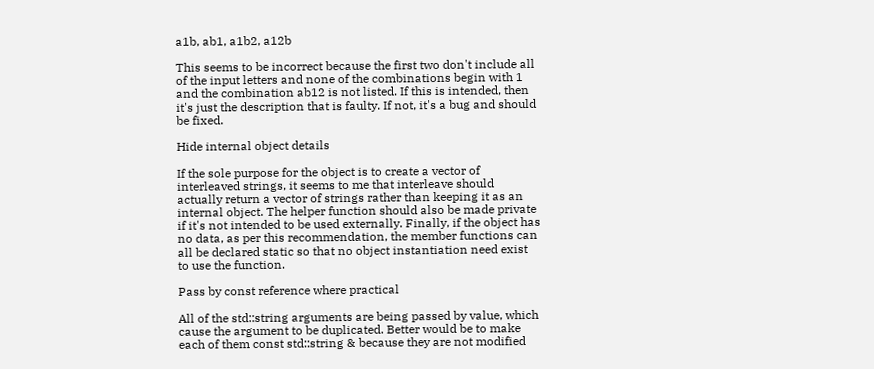a1b, ab1, a1b2, a12b

This seems to be incorrect because the first two don't include all of the input letters and none of the combinations begin with 1 and the combination ab12 is not listed. If this is intended, then it's just the description that is faulty. If not, it's a bug and should be fixed.

Hide internal object details

If the sole purpose for the object is to create a vector of interleaved strings, it seems to me that interleave should actually return a vector of strings rather than keeping it as an internal object. The helper function should also be made private if it's not intended to be used externally. Finally, if the object has no data, as per this recommendation, the member functions can all be declared static so that no object instantiation need exist to use the function.

Pass by const reference where practical

All of the std::string arguments are being passed by value, which cause the argument to be duplicated. Better would be to make each of them const std::string & because they are not modified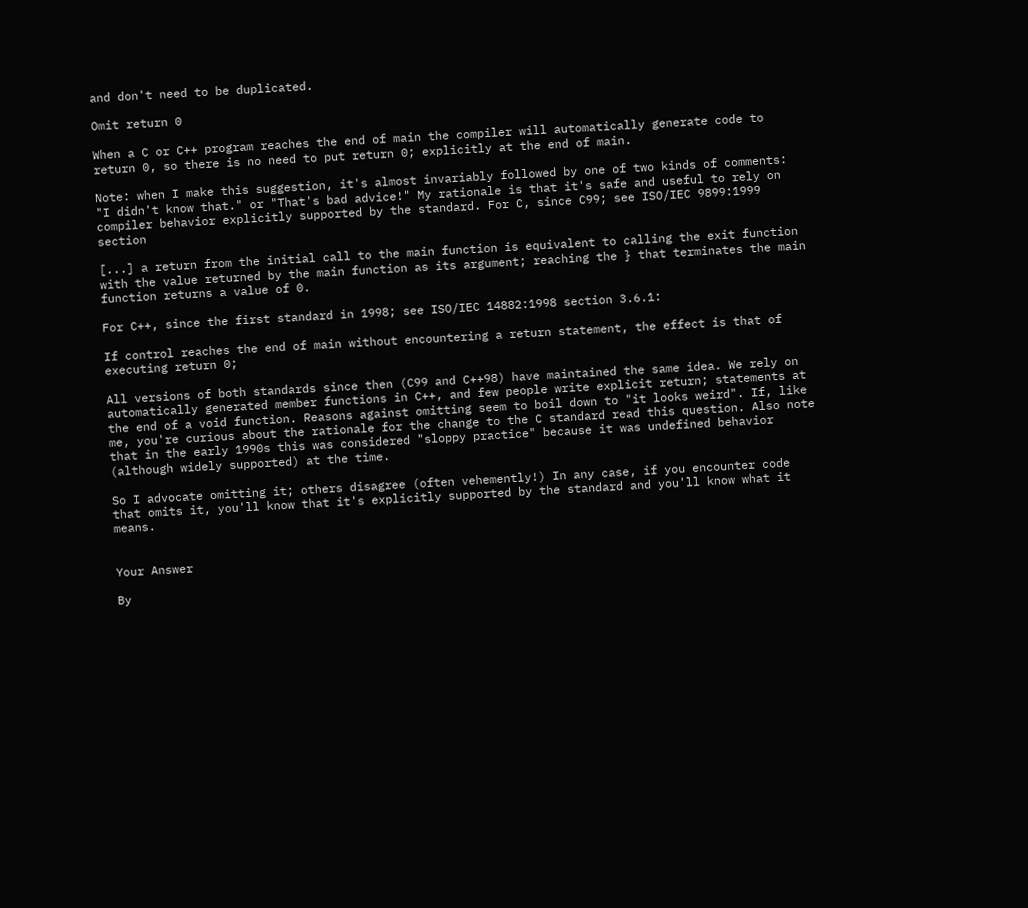and don't need to be duplicated.

Omit return 0

When a C or C++ program reaches the end of main the compiler will automatically generate code to return 0, so there is no need to put return 0; explicitly at the end of main.

Note: when I make this suggestion, it's almost invariably followed by one of two kinds of comments: "I didn't know that." or "That's bad advice!" My rationale is that it's safe and useful to rely on compiler behavior explicitly supported by the standard. For C, since C99; see ISO/IEC 9899:1999 section

[...] a return from the initial call to the main function is equivalent to calling the exit function with the value returned by the main function as its argument; reaching the } that terminates the main function returns a value of 0.

For C++, since the first standard in 1998; see ISO/IEC 14882:1998 section 3.6.1:

If control reaches the end of main without encountering a return statement, the effect is that of executing return 0;

All versions of both standards since then (C99 and C++98) have maintained the same idea. We rely on automatically generated member functions in C++, and few people write explicit return; statements at the end of a void function. Reasons against omitting seem to boil down to "it looks weird". If, like me, you're curious about the rationale for the change to the C standard read this question. Also note that in the early 1990s this was considered "sloppy practice" because it was undefined behavior (although widely supported) at the time.

So I advocate omitting it; others disagree (often vehemently!) In any case, if you encounter code that omits it, you'll know that it's explicitly supported by the standard and you'll know what it means.


Your Answer

By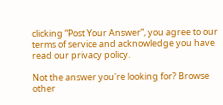clicking “Post Your Answer”, you agree to our terms of service and acknowledge you have read our privacy policy.

Not the answer you're looking for? Browse other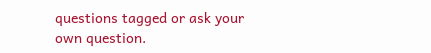questions tagged or ask your own question.